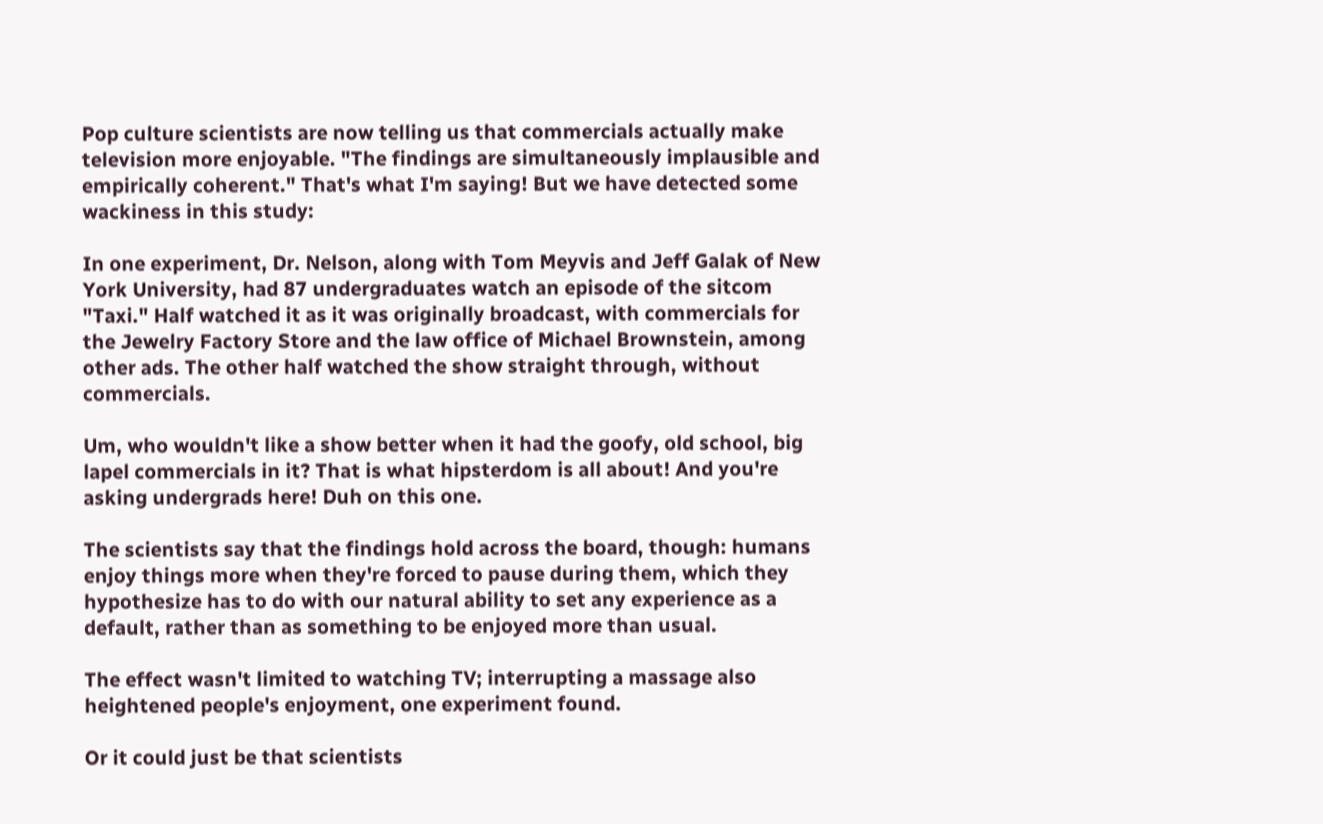Pop culture scientists are now telling us that commercials actually make television more enjoyable. "The findings are simultaneously implausible and empirically coherent." That's what I'm saying! But we have detected some wackiness in this study:

In one experiment, Dr. Nelson, along with Tom Meyvis and Jeff Galak of New York University, had 87 undergraduates watch an episode of the sitcom "Taxi." Half watched it as it was originally broadcast, with commercials for the Jewelry Factory Store and the law office of Michael Brownstein, among other ads. The other half watched the show straight through, without commercials.

Um, who wouldn't like a show better when it had the goofy, old school, big lapel commercials in it? That is what hipsterdom is all about! And you're asking undergrads here! Duh on this one.

The scientists say that the findings hold across the board, though: humans enjoy things more when they're forced to pause during them, which they hypothesize has to do with our natural ability to set any experience as a default, rather than as something to be enjoyed more than usual.

The effect wasn't limited to watching TV; interrupting a massage also heightened people's enjoyment, one experiment found.

Or it could just be that scientists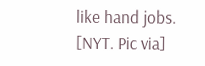like hand jobs. [NYT. Pic via]